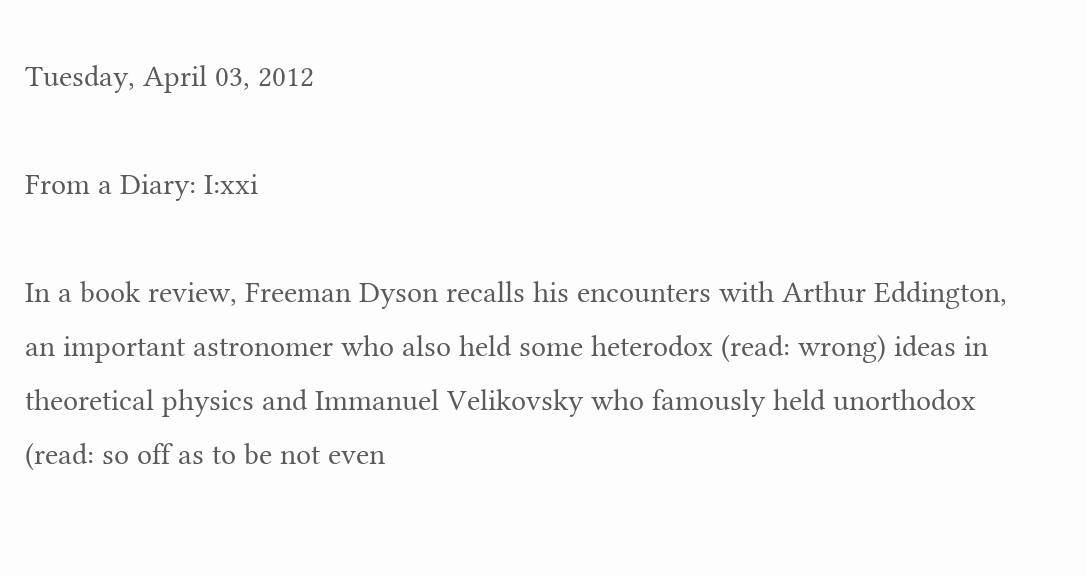Tuesday, April 03, 2012

From a Diary: I:xxi

In a book review, Freeman Dyson recalls his encounters with Arthur Eddington, an important astronomer who also held some heterodox (read: wrong) ideas in theoretical physics and Immanuel Velikovsky who famously held unorthodox (read: so off as to be not even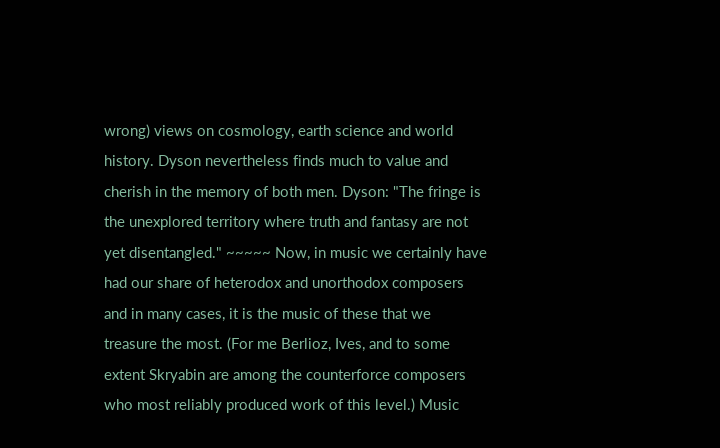wrong) views on cosmology, earth science and world history. Dyson nevertheless finds much to value and cherish in the memory of both men. Dyson: "The fringe is the unexplored territory where truth and fantasy are not yet disentangled." ~~~~~ Now, in music we certainly have had our share of heterodox and unorthodox composers and in many cases, it is the music of these that we treasure the most. (For me Berlioz, Ives, and to some extent Skryabin are among the counterforce composers who most reliably produced work of this level.) Music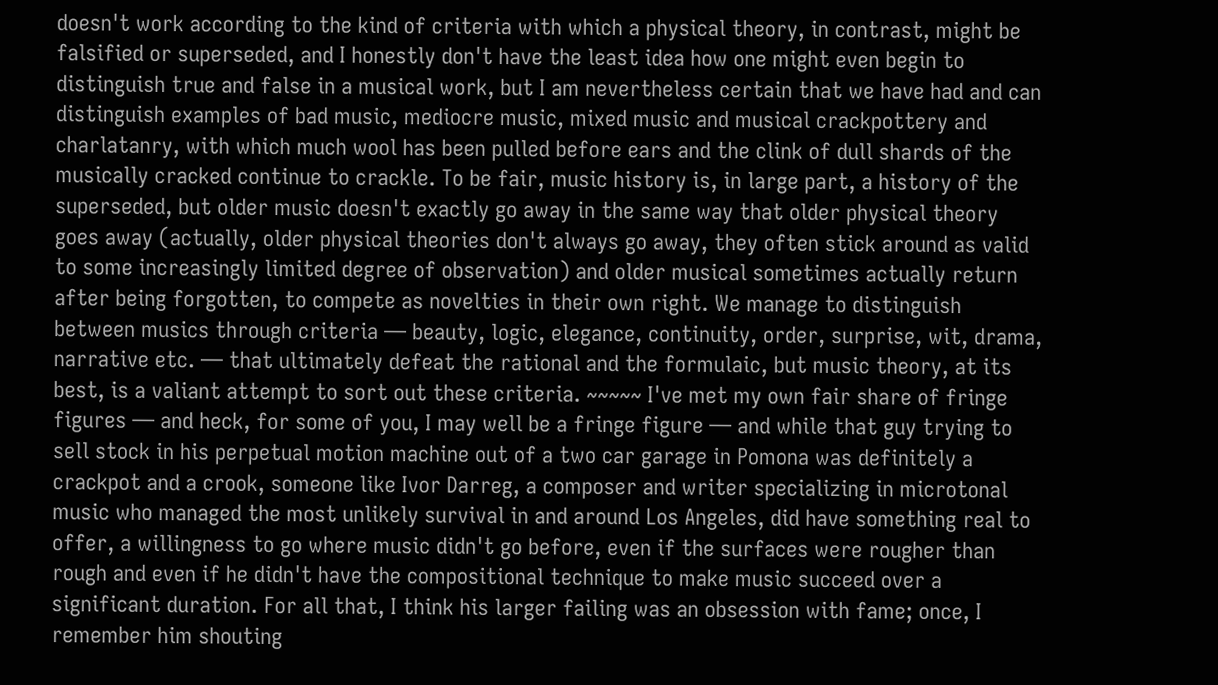doesn't work according to the kind of criteria with which a physical theory, in contrast, might be falsified or superseded, and I honestly don't have the least idea how one might even begin to distinguish true and false in a musical work, but I am nevertheless certain that we have had and can distinguish examples of bad music, mediocre music, mixed music and musical crackpottery and charlatanry, with which much wool has been pulled before ears and the clink of dull shards of the musically cracked continue to crackle. To be fair, music history is, in large part, a history of the superseded, but older music doesn't exactly go away in the same way that older physical theory goes away (actually, older physical theories don't always go away, they often stick around as valid to some increasingly limited degree of observation) and older musical sometimes actually return after being forgotten, to compete as novelties in their own right. We manage to distinguish between musics through criteria — beauty, logic, elegance, continuity, order, surprise, wit, drama, narrative etc. — that ultimately defeat the rational and the formulaic, but music theory, at its best, is a valiant attempt to sort out these criteria. ~~~~~ I've met my own fair share of fringe figures — and heck, for some of you, I may well be a fringe figure — and while that guy trying to sell stock in his perpetual motion machine out of a two car garage in Pomona was definitely a crackpot and a crook, someone like Ivor Darreg, a composer and writer specializing in microtonal music who managed the most unlikely survival in and around Los Angeles, did have something real to offer, a willingness to go where music didn't go before, even if the surfaces were rougher than rough and even if he didn't have the compositional technique to make music succeed over a significant duration. For all that, I think his larger failing was an obsession with fame; once, I remember him shouting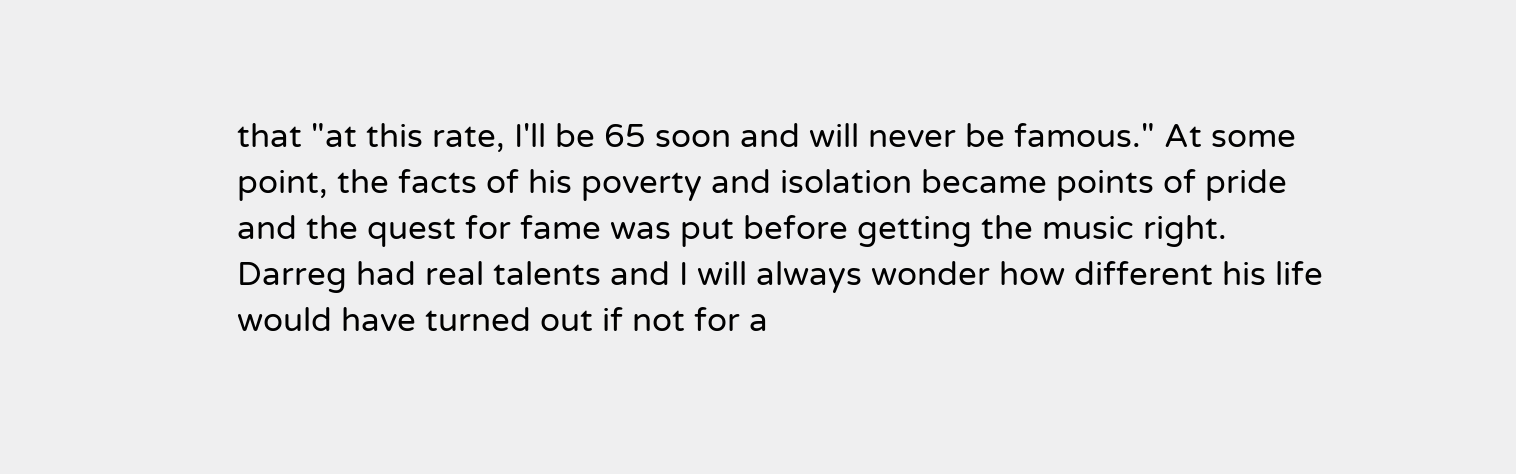that "at this rate, I'll be 65 soon and will never be famous." At some point, the facts of his poverty and isolation became points of pride and the quest for fame was put before getting the music right. Darreg had real talents and I will always wonder how different his life would have turned out if not for a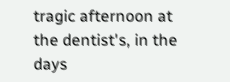tragic afternoon at the dentist's, in the days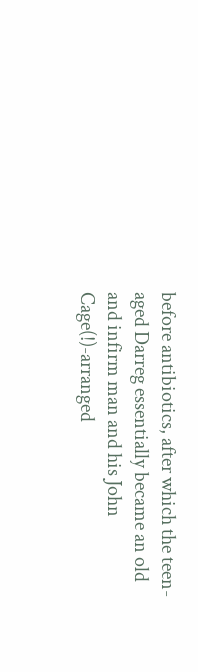before antibiotics, after which the teen-aged Darreg essentially became an old and infirm man and his John Cage(!)-arranged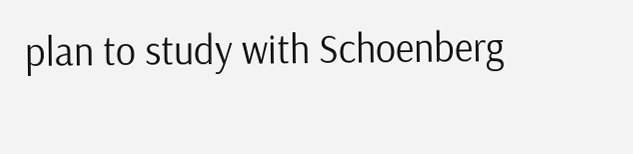plan to study with Schoenberg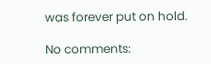was forever put on hold.

No comments: